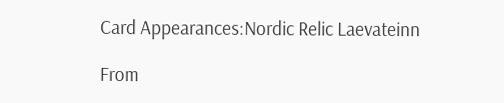Card Appearances:Nordic Relic Laevateinn

From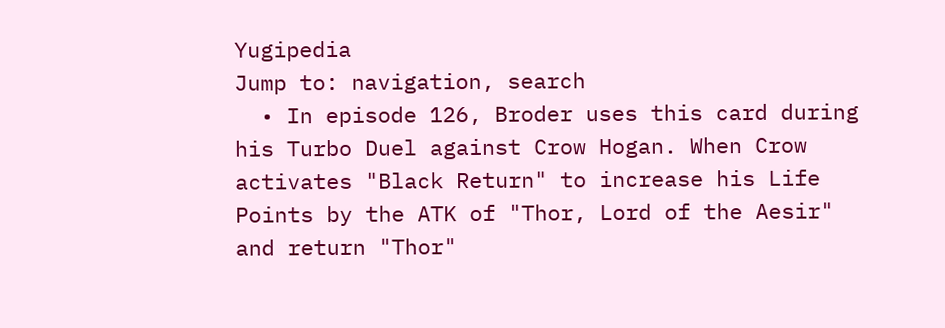Yugipedia
Jump to: navigation, search
  • In episode 126, Broder uses this card during his Turbo Duel against Crow Hogan. When Crow activates "Black Return" to increase his Life Points by the ATK of "Thor, Lord of the Aesir" and return "Thor"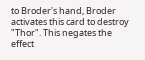to Broder's hand, Broder activates this card to destroy "Thor". This negates the effect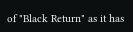of "Black Return" as it has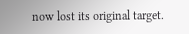now lost its original target.